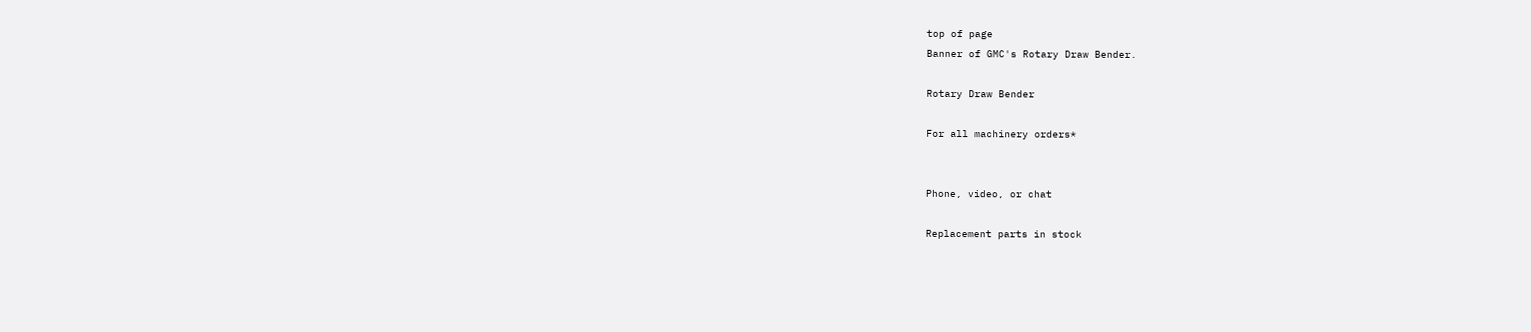top of page
Banner of GMC's Rotary Draw Bender.

Rotary Draw Bender

For all machinery orders*


Phone, video, or chat

Replacement parts in stock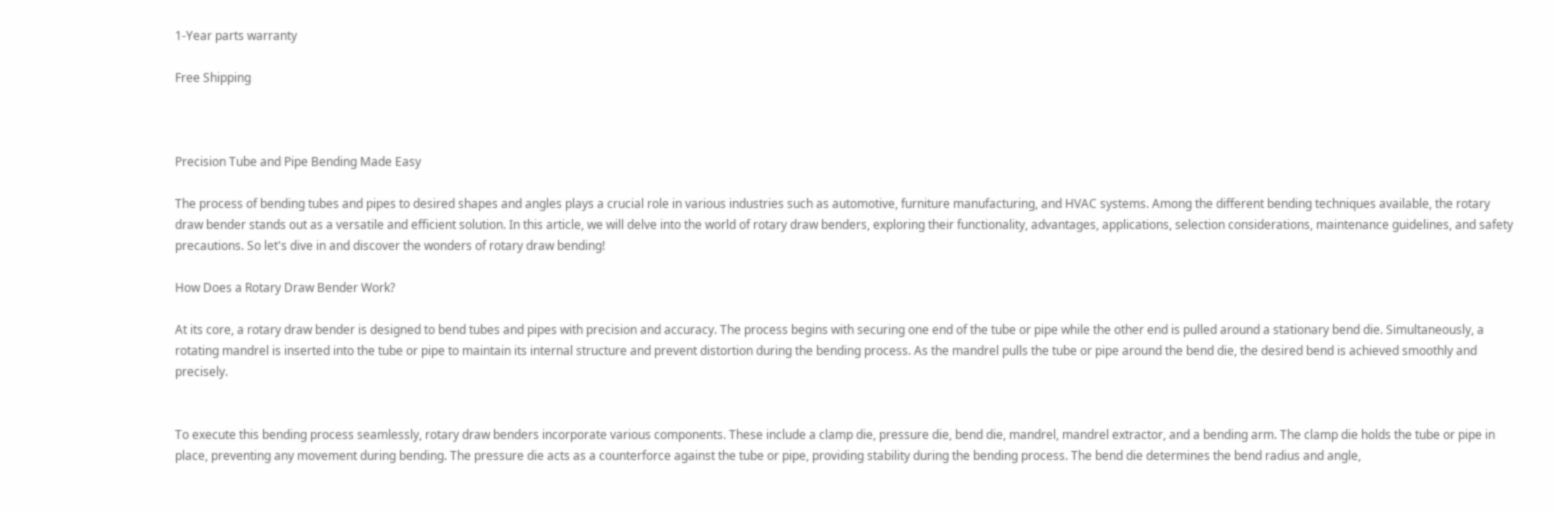1-Year parts warranty

Free Shipping



Precision Tube and Pipe Bending Made Easy

The process of bending tubes and pipes to desired shapes and angles plays a crucial role in various industries such as automotive, furniture manufacturing, and HVAC systems. Among the different bending techniques available, the rotary draw bender stands out as a versatile and efficient solution. In this article, we will delve into the world of rotary draw benders, exploring their functionality, advantages, applications, selection considerations, maintenance guidelines, and safety precautions. So let's dive in and discover the wonders of rotary draw bending!

How Does a Rotary Draw Bender Work?

At its core, a rotary draw bender is designed to bend tubes and pipes with precision and accuracy. The process begins with securing one end of the tube or pipe while the other end is pulled around a stationary bend die. Simultaneously, a rotating mandrel is inserted into the tube or pipe to maintain its internal structure and prevent distortion during the bending process. As the mandrel pulls the tube or pipe around the bend die, the desired bend is achieved smoothly and precisely.


To execute this bending process seamlessly, rotary draw benders incorporate various components. These include a clamp die, pressure die, bend die, mandrel, mandrel extractor, and a bending arm. The clamp die holds the tube or pipe in place, preventing any movement during bending. The pressure die acts as a counterforce against the tube or pipe, providing stability during the bending process. The bend die determines the bend radius and angle,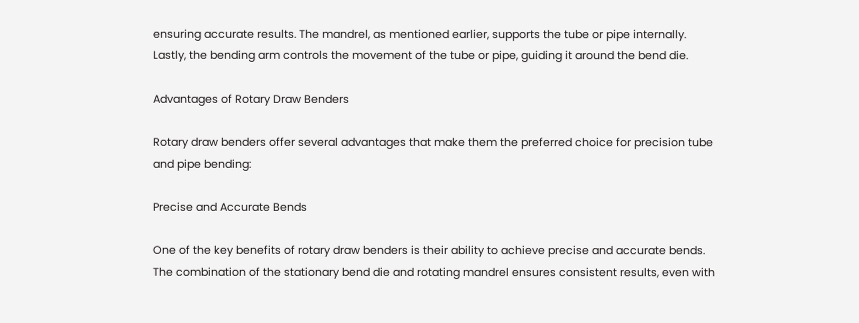ensuring accurate results. The mandrel, as mentioned earlier, supports the tube or pipe internally. Lastly, the bending arm controls the movement of the tube or pipe, guiding it around the bend die.

Advantages of Rotary Draw Benders

Rotary draw benders offer several advantages that make them the preferred choice for precision tube and pipe bending:

Precise and Accurate Bends

One of the key benefits of rotary draw benders is their ability to achieve precise and accurate bends. The combination of the stationary bend die and rotating mandrel ensures consistent results, even with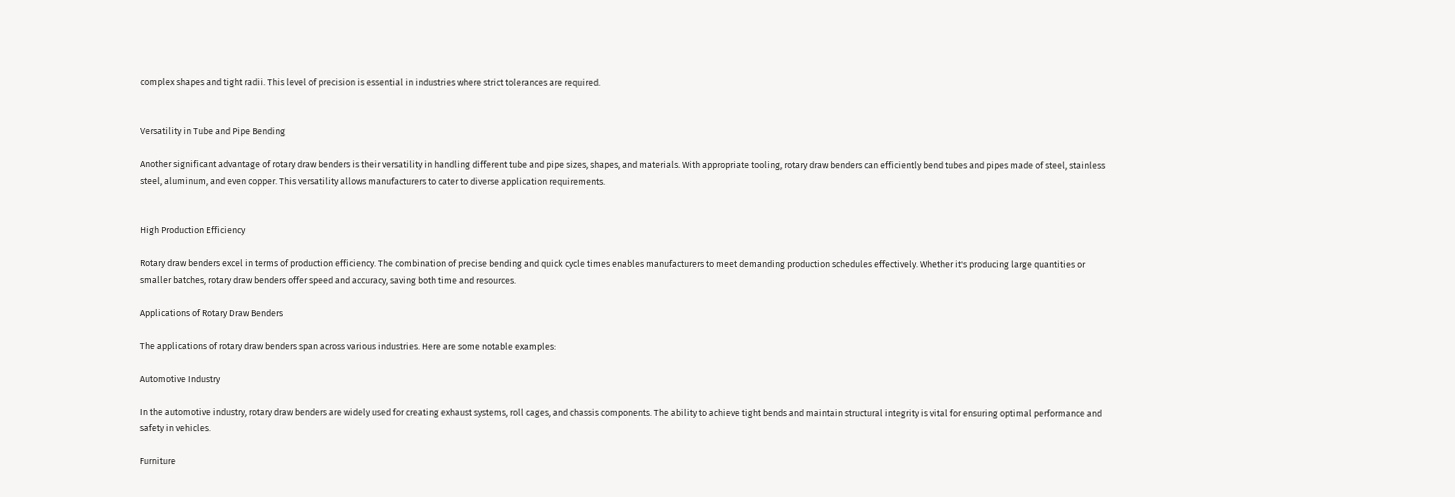complex shapes and tight radii. This level of precision is essential in industries where strict tolerances are required.


Versatility in Tube and Pipe Bending

Another significant advantage of rotary draw benders is their versatility in handling different tube and pipe sizes, shapes, and materials. With appropriate tooling, rotary draw benders can efficiently bend tubes and pipes made of steel, stainless steel, aluminum, and even copper. This versatility allows manufacturers to cater to diverse application requirements.


High Production Efficiency

Rotary draw benders excel in terms of production efficiency. The combination of precise bending and quick cycle times enables manufacturers to meet demanding production schedules effectively. Whether it's producing large quantities or smaller batches, rotary draw benders offer speed and accuracy, saving both time and resources.

Applications of Rotary Draw Benders

The applications of rotary draw benders span across various industries. Here are some notable examples:

Automotive Industry

In the automotive industry, rotary draw benders are widely used for creating exhaust systems, roll cages, and chassis components. The ability to achieve tight bends and maintain structural integrity is vital for ensuring optimal performance and safety in vehicles.

Furniture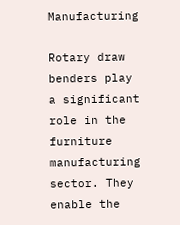Manufacturing

Rotary draw benders play a significant role in the furniture manufacturing sector. They enable the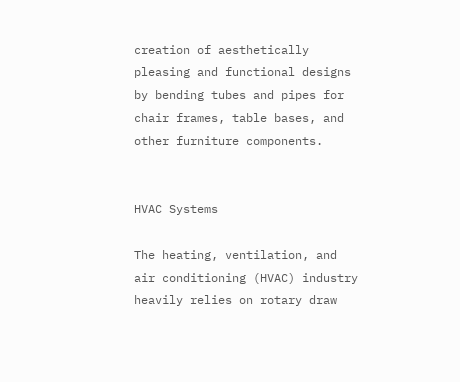creation of aesthetically pleasing and functional designs by bending tubes and pipes for chair frames, table bases, and other furniture components.


HVAC Systems

The heating, ventilation, and air conditioning (HVAC) industry heavily relies on rotary draw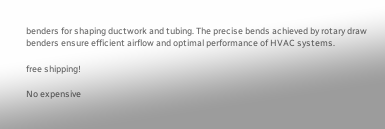benders for shaping ductwork and tubing. The precise bends achieved by rotary draw benders ensure efficient airflow and optimal performance of HVAC systems.

free shipping!

No expensive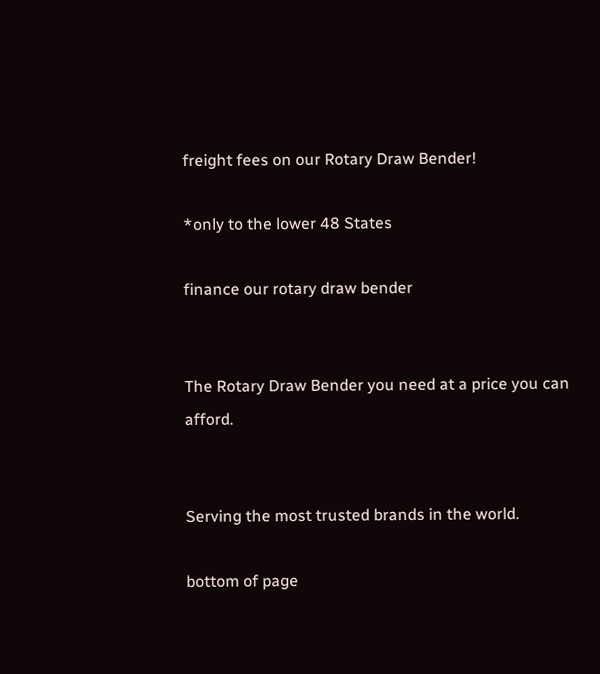freight fees on our Rotary Draw Bender!

*only to the lower 48 States

finance our rotary draw bender


The Rotary Draw Bender you need at a price you can afford.


Serving the most trusted brands in the world.

bottom of page